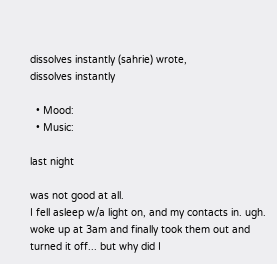dissolves instantly (sahrie) wrote,
dissolves instantly

  • Mood:
  • Music:

last night

was not good at all.
I fell asleep w/a light on, and my contacts in. ugh. woke up at 3am and finally took them out and turned it off... but why did I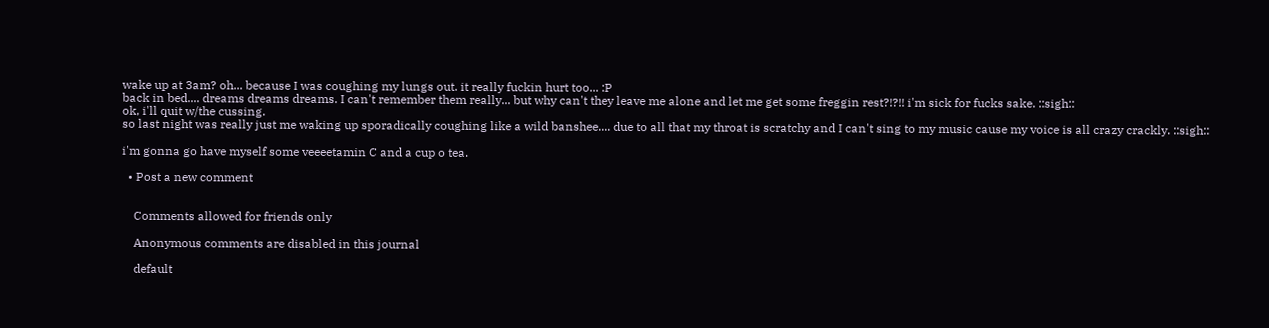wake up at 3am? oh... because I was coughing my lungs out. it really fuckin hurt too... :P
back in bed.... dreams dreams dreams. I can't remember them really... but why can't they leave me alone and let me get some freggin rest?!?!! i'm sick for fucks sake. ::sigh::
ok, i'll quit w/the cussing.
so last night was really just me waking up sporadically coughing like a wild banshee.... due to all that my throat is scratchy and I can't sing to my music cause my voice is all crazy crackly. ::sigh::

i'm gonna go have myself some veeeetamin C and a cup o tea.

  • Post a new comment


    Comments allowed for friends only

    Anonymous comments are disabled in this journal

    default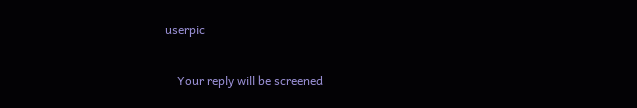userpic

    Your reply will be screened